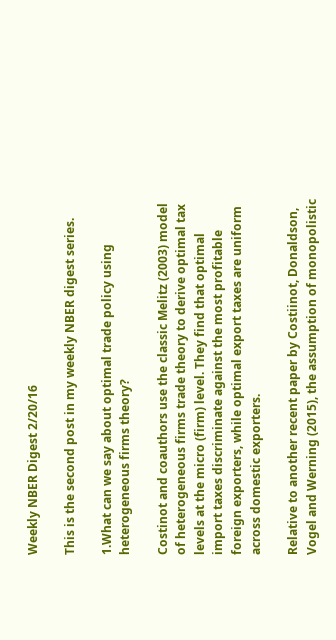Weekly NBER Digest 2/20/16

This is the second post in my weekly NBER digest series.

1.What can we say about optimal trade policy using heterogeneous firms theory?

Costinot and coauthors use the classic Melitz (2003) model of heterogeneous firms trade theory to derive optimal tax levels at the micro (firm) level. They find that optimal import taxes discriminate against the most profitable foreign exporters, while optimal export taxes are uniform across domestic exporters.

Relative to another recent paper by Costiinot, Donaldson, Vogel and Werning (2015), the assumption of monopolistic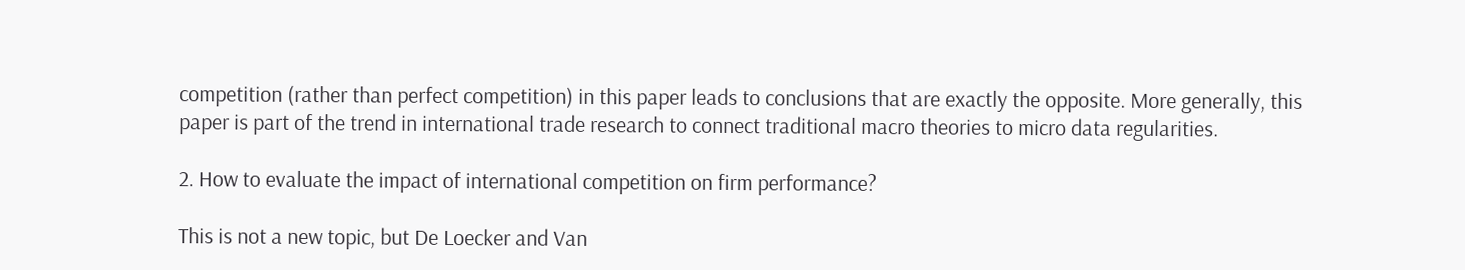competition (rather than perfect competition) in this paper leads to conclusions that are exactly the opposite. More generally, this paper is part of the trend in international trade research to connect traditional macro theories to micro data regularities.

2. How to evaluate the impact of international competition on firm performance?

This is not a new topic, but De Loecker and Van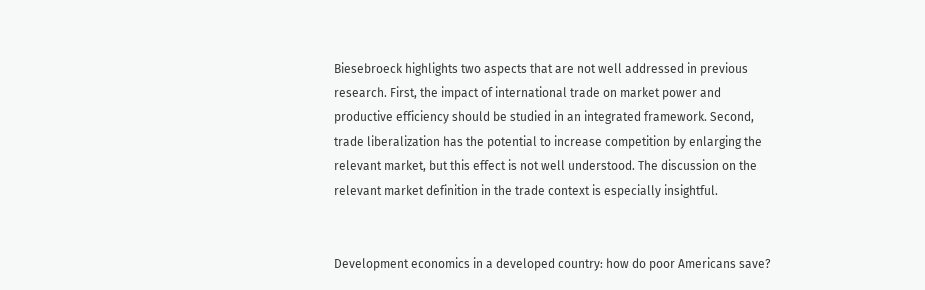Biesebroeck highlights two aspects that are not well addressed in previous research. First, the impact of international trade on market power and productive efficiency should be studied in an integrated framework. Second, trade liberalization has the potential to increase competition by enlarging the relevant market, but this effect is not well understood. The discussion on the relevant market definition in the trade context is especially insightful.


Development economics in a developed country: how do poor Americans save?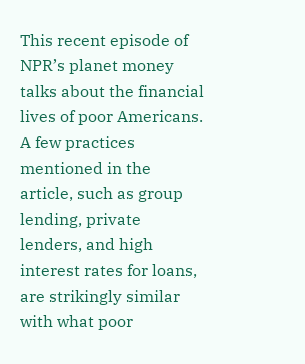This recent episode of NPR’s planet money talks about the financial lives of poor Americans. A few practices mentioned in the article, such as group lending, private lenders, and high interest rates for loans, are strikingly similar with what poor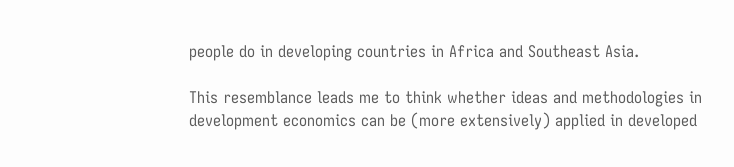people do in developing countries in Africa and Southeast Asia.

This resemblance leads me to think whether ideas and methodologies in development economics can be (more extensively) applied in developed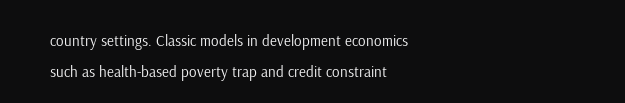country settings. Classic models in development economics such as health-based poverty trap and credit constraint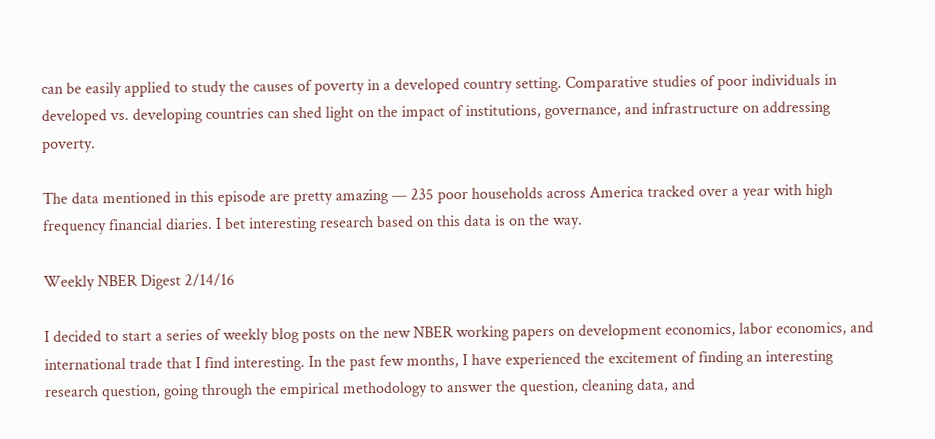can be easily applied to study the causes of poverty in a developed country setting. Comparative studies of poor individuals in developed vs. developing countries can shed light on the impact of institutions, governance, and infrastructure on addressing poverty.

The data mentioned in this episode are pretty amazing — 235 poor households across America tracked over a year with high frequency financial diaries. I bet interesting research based on this data is on the way.

Weekly NBER Digest 2/14/16

I decided to start a series of weekly blog posts on the new NBER working papers on development economics, labor economics, and international trade that I find interesting. In the past few months, I have experienced the excitement of finding an interesting research question, going through the empirical methodology to answer the question, cleaning data, and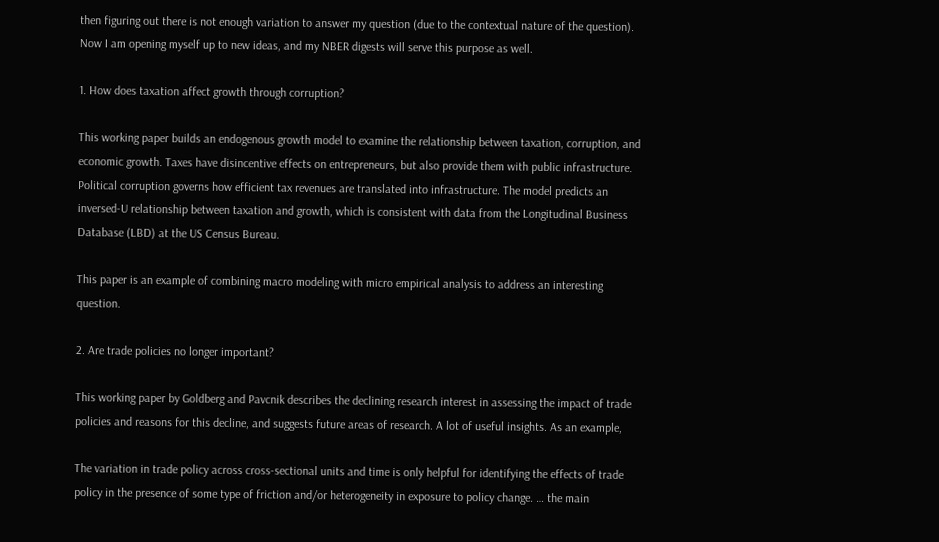then figuring out there is not enough variation to answer my question (due to the contextual nature of the question). Now I am opening myself up to new ideas, and my NBER digests will serve this purpose as well.

1. How does taxation affect growth through corruption?

This working paper builds an endogenous growth model to examine the relationship between taxation, corruption, and economic growth. Taxes have disincentive effects on entrepreneurs, but also provide them with public infrastructure. Political corruption governs how efficient tax revenues are translated into infrastructure. The model predicts an inversed-U relationship between taxation and growth, which is consistent with data from the Longitudinal Business Database (LBD) at the US Census Bureau.

This paper is an example of combining macro modeling with micro empirical analysis to address an interesting question.

2. Are trade policies no longer important?

This working paper by Goldberg and Pavcnik describes the declining research interest in assessing the impact of trade policies and reasons for this decline, and suggests future areas of research. A lot of useful insights. As an example,

The variation in trade policy across cross-sectional units and time is only helpful for identifying the effects of trade policy in the presence of some type of friction and/or heterogeneity in exposure to policy change. … the main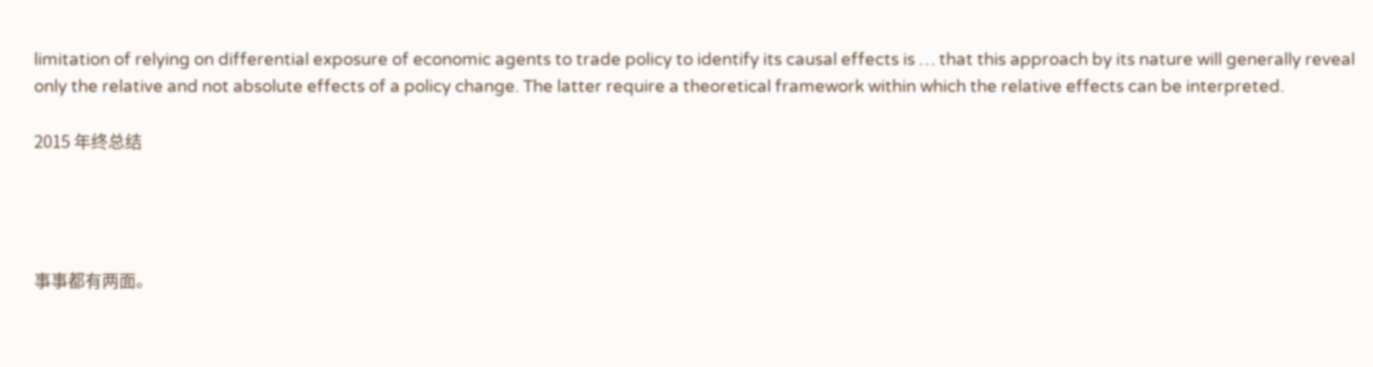limitation of relying on differential exposure of economic agents to trade policy to identify its causal effects is … that this approach by its nature will generally reveal only the relative and not absolute effects of a policy change. The latter require a theoretical framework within which the relative effects can be interpreted.

2015 年终总结




事事都有两面。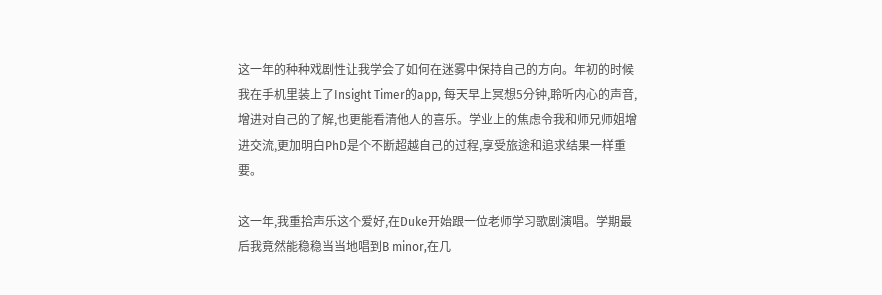这一年的种种戏剧性让我学会了如何在迷雾中保持自己的方向。年初的时候我在手机里装上了Insight Timer的app, 每天早上冥想5分钟,聆听内心的声音,增进对自己的了解,也更能看清他人的喜乐。学业上的焦虑令我和师兄师姐增进交流,更加明白PhD是个不断超越自己的过程,享受旅途和追求结果一样重要。

这一年,我重拾声乐这个爱好,在Duke开始跟一位老师学习歌剧演唱。学期最后我竟然能稳稳当当地唱到B minor,在几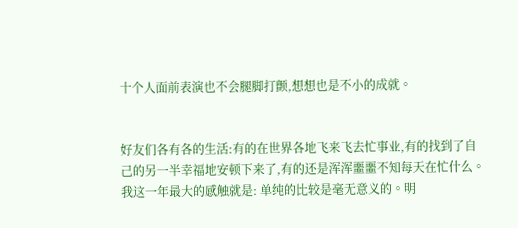十个人面前表演也不会腿脚打颤,想想也是不小的成就。


好友们各有各的生活:有的在世界各地飞来飞去忙事业,有的找到了自己的另一半幸福地安顿下来了,有的还是浑浑噩噩不知每天在忙什么。我这一年最大的感触就是: 单纯的比较是毫无意义的。明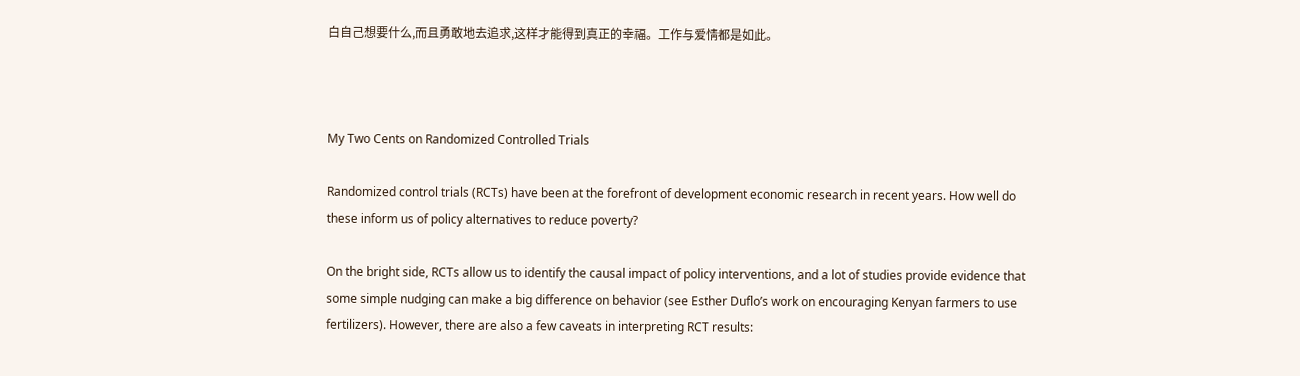白自己想要什么,而且勇敢地去追求,这样才能得到真正的幸福。工作与爱情都是如此。



My Two Cents on Randomized Controlled Trials

Randomized control trials (RCTs) have been at the forefront of development economic research in recent years. How well do these inform us of policy alternatives to reduce poverty?

On the bright side, RCTs allow us to identify the causal impact of policy interventions, and a lot of studies provide evidence that some simple nudging can make a big difference on behavior (see Esther Duflo’s work on encouraging Kenyan farmers to use fertilizers). However, there are also a few caveats in interpreting RCT results: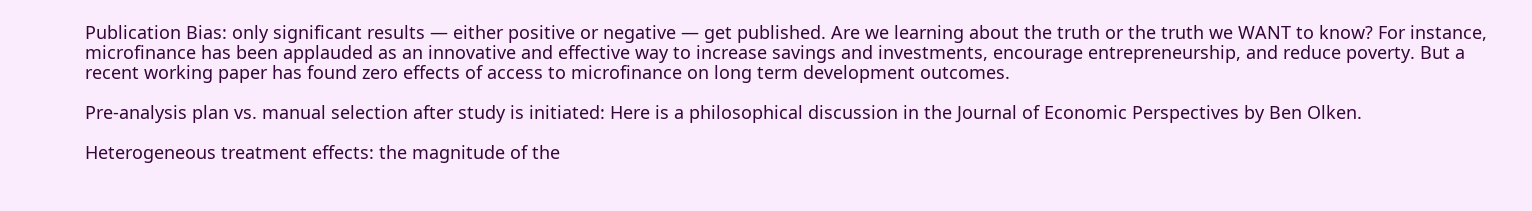Publication Bias: only significant results — either positive or negative — get published. Are we learning about the truth or the truth we WANT to know? For instance, microfinance has been applauded as an innovative and effective way to increase savings and investments, encourage entrepreneurship, and reduce poverty. But a recent working paper has found zero effects of access to microfinance on long term development outcomes.

Pre-analysis plan vs. manual selection after study is initiated: Here is a philosophical discussion in the Journal of Economic Perspectives by Ben Olken.

Heterogeneous treatment effects: the magnitude of the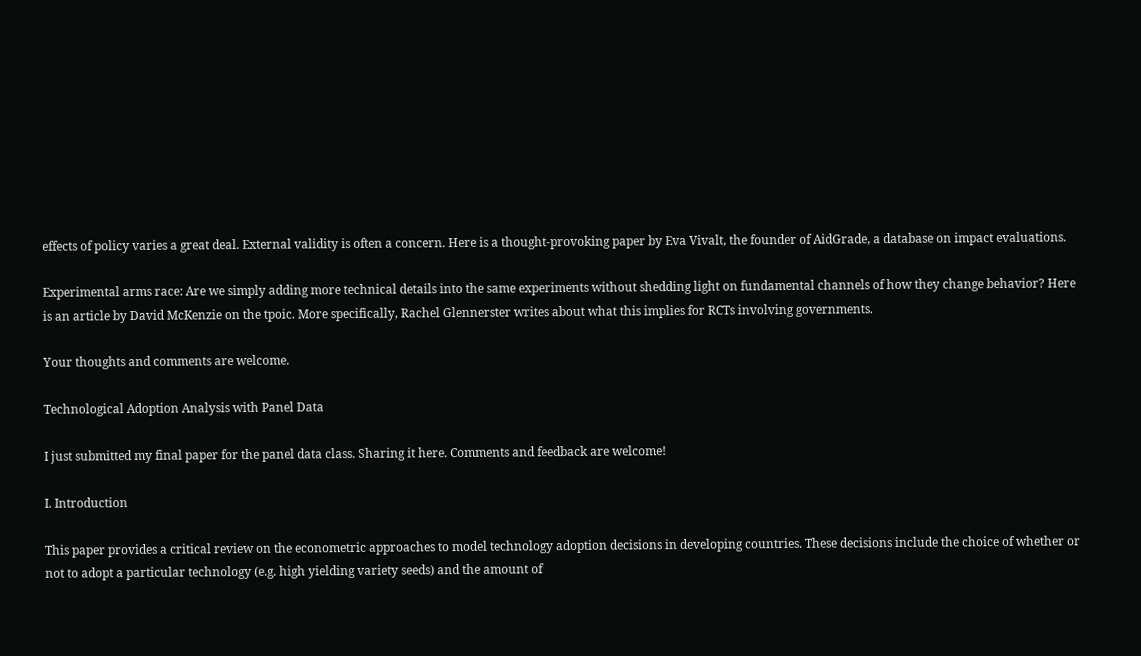effects of policy varies a great deal. External validity is often a concern. Here is a thought-provoking paper by Eva Vivalt, the founder of AidGrade, a database on impact evaluations.

Experimental arms race: Are we simply adding more technical details into the same experiments without shedding light on fundamental channels of how they change behavior? Here is an article by David McKenzie on the tpoic. More specifically, Rachel Glennerster writes about what this implies for RCTs involving governments.

Your thoughts and comments are welcome.

Technological Adoption Analysis with Panel Data

I just submitted my final paper for the panel data class. Sharing it here. Comments and feedback are welcome!

I. Introduction

This paper provides a critical review on the econometric approaches to model technology adoption decisions in developing countries. These decisions include the choice of whether or not to adopt a particular technology (e.g. high yielding variety seeds) and the amount of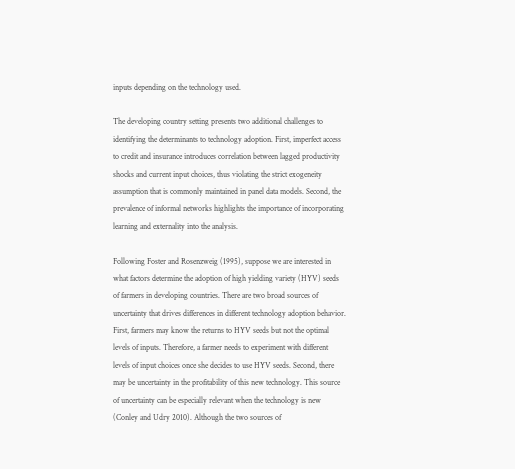inputs depending on the technology used.

The developing country setting presents two additional challenges to identifying the determinants to technology adoption. First, imperfect access to credit and insurance introduces correlation between lagged productivity shocks and current input choices, thus violating the strict exogeneity assumption that is commonly maintained in panel data models. Second, the prevalence of informal networks highlights the importance of incorporating learning and externality into the analysis.

Following Foster and Rosenzweig (1995), suppose we are interested in what factors determine the adoption of high yielding variety (HYV) seeds of farmers in developing countries. There are two broad sources of uncertainty that drives differences in different technology adoption behavior. First, farmers may know the returns to HYV seeds but not the optimal levels of inputs. Therefore, a farmer needs to experiment with different levels of input choices once she decides to use HYV seeds. Second, there may be uncertainty in the profitability of this new technology. This source of uncertainty can be especially relevant when the technology is new (Conley and Udry 2010). Although the two sources of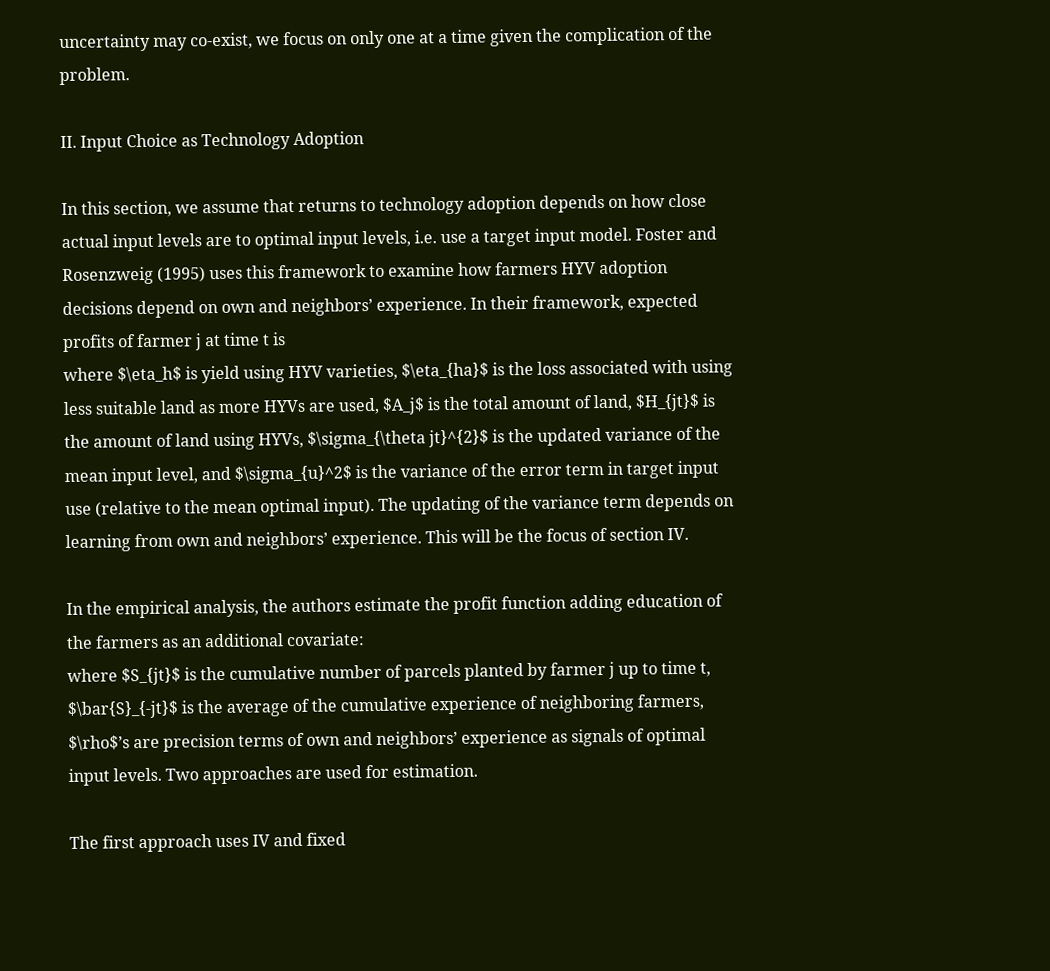uncertainty may co-exist, we focus on only one at a time given the complication of the problem.

II. Input Choice as Technology Adoption

In this section, we assume that returns to technology adoption depends on how close actual input levels are to optimal input levels, i.e. use a target input model. Foster and Rosenzweig (1995) uses this framework to examine how farmers HYV adoption decisions depend on own and neighbors’ experience. In their framework, expected profits of farmer j at time t is
where $\eta_h$ is yield using HYV varieties, $\eta_{ha}$ is the loss associated with using less suitable land as more HYVs are used, $A_j$ is the total amount of land, $H_{jt}$ is the amount of land using HYVs, $\sigma_{\theta jt}^{2}$ is the updated variance of the mean input level, and $\sigma_{u}^2$ is the variance of the error term in target input use (relative to the mean optimal input). The updating of the variance term depends on learning from own and neighbors’ experience. This will be the focus of section IV.

In the empirical analysis, the authors estimate the profit function adding education of the farmers as an additional covariate:
where $S_{jt}$ is the cumulative number of parcels planted by farmer j up to time t, $\bar{S}_{-jt}$ is the average of the cumulative experience of neighboring farmers, $\rho$’s are precision terms of own and neighbors’ experience as signals of optimal input levels. Two approaches are used for estimation.

The first approach uses IV and fixed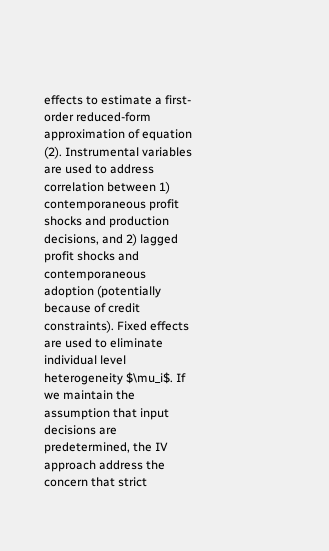effects to estimate a first-order reduced-form approximation of equation (2). Instrumental variables are used to address correlation between 1) contemporaneous profit shocks and production decisions, and 2) lagged profit shocks and contemporaneous adoption (potentially because of credit constraints). Fixed effects are used to eliminate individual level heterogeneity $\mu_i$. If we maintain the assumption that input decisions are predetermined, the IV approach address the concern that strict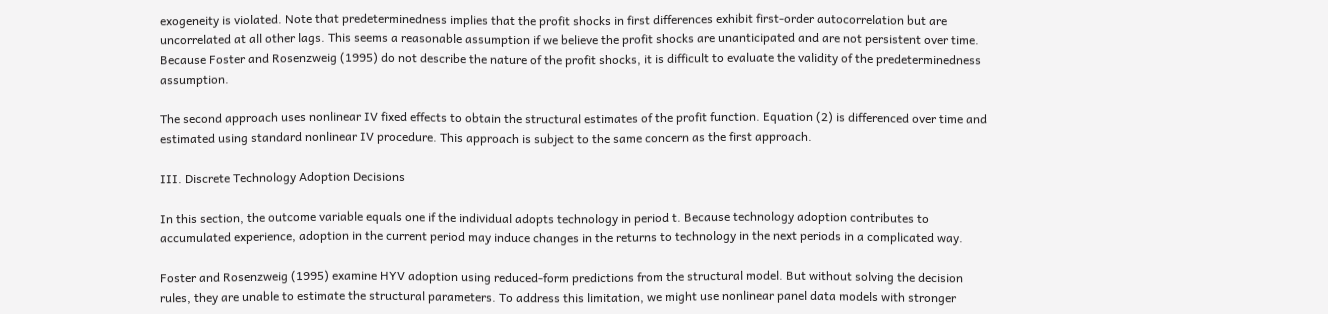exogeneity is violated. Note that predeterminedness implies that the profit shocks in first differences exhibit first-order autocorrelation but are uncorrelated at all other lags. This seems a reasonable assumption if we believe the profit shocks are unanticipated and are not persistent over time. Because Foster and Rosenzweig (1995) do not describe the nature of the profit shocks, it is difficult to evaluate the validity of the predeterminedness assumption.

The second approach uses nonlinear IV fixed effects to obtain the structural estimates of the profit function. Equation (2) is differenced over time and estimated using standard nonlinear IV procedure. This approach is subject to the same concern as the first approach.

III. Discrete Technology Adoption Decisions

In this section, the outcome variable equals one if the individual adopts technology in period t. Because technology adoption contributes to accumulated experience, adoption in the current period may induce changes in the returns to technology in the next periods in a complicated way.

Foster and Rosenzweig (1995) examine HYV adoption using reduced-form predictions from the structural model. But without solving the decision rules, they are unable to estimate the structural parameters. To address this limitation, we might use nonlinear panel data models with stronger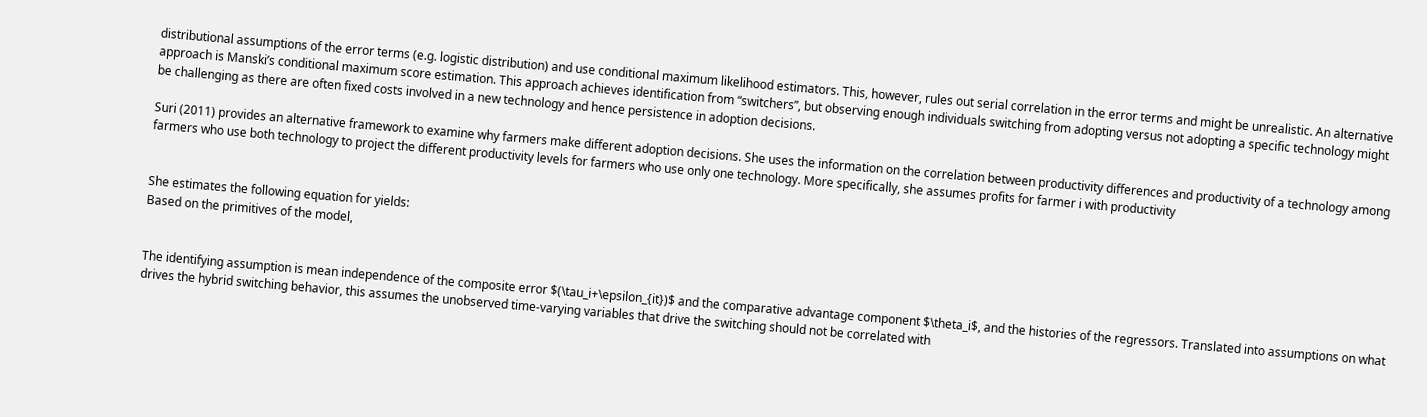distributional assumptions of the error terms (e.g. logistic distribution) and use conditional maximum likelihood estimators. This, however, rules out serial correlation in the error terms and might be unrealistic. An alternative approach is Manski’s conditional maximum score estimation. This approach achieves identification from “switchers”, but observing enough individuals switching from adopting versus not adopting a specific technology might be challenging as there are often fixed costs involved in a new technology and hence persistence in adoption decisions.

Suri (2011) provides an alternative framework to examine why farmers make different adoption decisions. She uses the information on the correlation between productivity differences and productivity of a technology among farmers who use both technology to project the different productivity levels for farmers who use only one technology. More specifically, she assumes profits for farmer i with productivity


She estimates the following equation for yields:
Based on the primitives of the model,


The identifying assumption is mean independence of the composite error $(\tau_i+\epsilon_{it})$ and the comparative advantage component $\theta_i$, and the histories of the regressors. Translated into assumptions on what drives the hybrid switching behavior, this assumes the unobserved time-varying variables that drive the switching should not be correlated with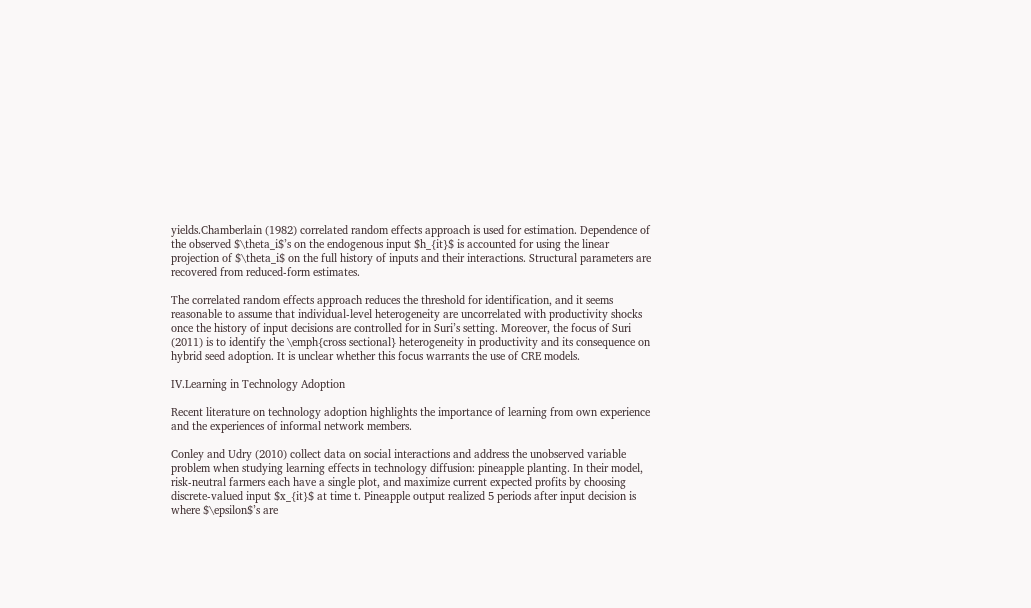yields.Chamberlain (1982) correlated random effects approach is used for estimation. Dependence of the observed $\theta_i$’s on the endogenous input $h_{it}$ is accounted for using the linear projection of $\theta_i$ on the full history of inputs and their interactions. Structural parameters are recovered from reduced-form estimates.

The correlated random effects approach reduces the threshold for identification, and it seems reasonable to assume that individual-level heterogeneity are uncorrelated with productivity shocks once the history of input decisions are controlled for in Suri’s setting. Moreover, the focus of Suri (2011) is to identify the \emph{cross sectional} heterogeneity in productivity and its consequence on hybrid seed adoption. It is unclear whether this focus warrants the use of CRE models.

IV.Learning in Technology Adoption

Recent literature on technology adoption highlights the importance of learning from own experience and the experiences of informal network members.

Conley and Udry (2010) collect data on social interactions and address the unobserved variable problem when studying learning effects in technology diffusion: pineapple planting. In their model, risk-neutral farmers each have a single plot, and maximize current expected profits by choosing discrete-valued input $x_{it}$ at time t. Pineapple output realized 5 periods after input decision is
where $\epsilon$’s are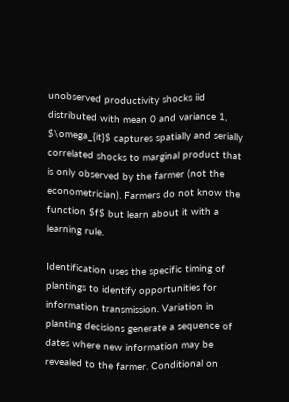unobserved productivity shocks iid distributed with mean 0 and variance 1, $\omega_{it}$ captures spatially and serially correlated shocks to marginal product that is only observed by the farmer (not the econometrician). Farmers do not know the function $f$ but learn about it with a learning rule.

Identification uses the specific timing of plantings to identify opportunities for information transmission. Variation in planting decisions generate a sequence of dates where new information may be revealed to the farmer. Conditional on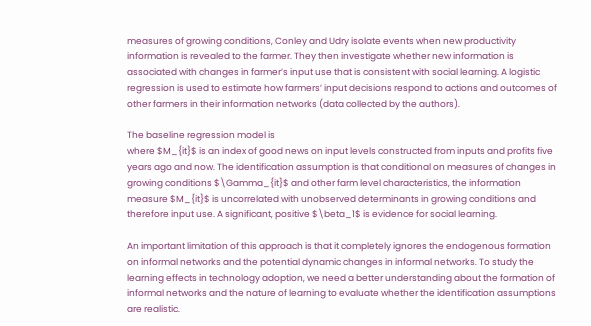measures of growing conditions, Conley and Udry isolate events when new productivity information is revealed to the farmer. They then investigate whether new information is associated with changes in farmer’s input use that is consistent with social learning. A logistic regression is used to estimate how farmers’ input decisions respond to actions and outcomes of other farmers in their information networks (data collected by the authors).

The baseline regression model is
where $M_{it}$ is an index of good news on input levels constructed from inputs and profits five years ago and now. The identification assumption is that conditional on measures of changes in growing conditions $\Gamma_{it}$ and other farm level characteristics, the information measure $M_{it}$ is uncorrelated with unobserved determinants in growing conditions and therefore input use. A significant, positive $\beta_1$ is evidence for social learning.

An important limitation of this approach is that it completely ignores the endogenous formation on informal networks and the potential dynamic changes in informal networks. To study the learning effects in technology adoption, we need a better understanding about the formation of informal networks and the nature of learning to evaluate whether the identification assumptions are realistic.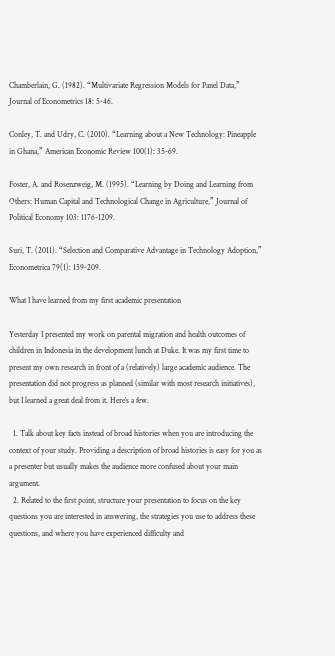Chamberlain, G. (1982). “Multivariate Regression Models for Panel Data,” Journal of Econometrics 18: 5-46.

Conley, T. and Udry, C. (2010). “Learning about a New Technology: Pineapple in Ghana,” American Economic Review 100(1): 35-69.

Foster, A. and Rosenzweig, M. (1995). “Learning by Doing and Learning from Others: Human Capital and Technological Change in Agriculture,” Journal of Political Economy 103: 1176-1209.

Suri, T. (2011). “Selection and Comparative Advantage in Technology Adoption,” Econometrica 79(1): 159-209.

What I have learned from my first academic presentation

Yesterday I presented my work on parental migration and health outcomes of children in Indonesia in the development lunch at Duke. It was my first time to present my own research in front of a (relatively) large academic audience. The presentation did not progress as planned (similar with most research initiatives), but I learned a great deal from it. Here’s a few.

  1. Talk about key facts instead of broad histories when you are introducing the context of your study. Providing a description of broad histories is easy for you as a presenter but usually makes the audience more confused about your main argument.
  2. Related to the first point, structure your presentation to focus on the key questions you are interested in answering, the strategies you use to address these questions, and where you have experienced difficulty and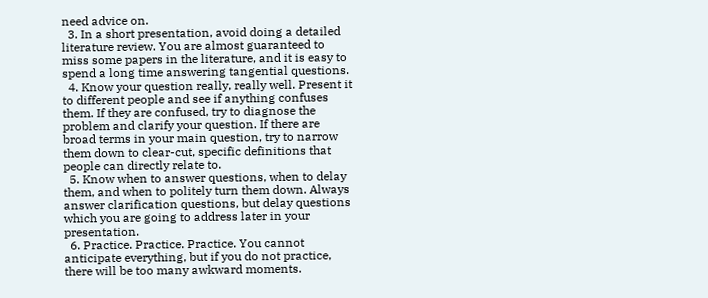need advice on.
  3. In a short presentation, avoid doing a detailed literature review. You are almost guaranteed to miss some papers in the literature, and it is easy to spend a long time answering tangential questions.
  4. Know your question really, really well. Present it to different people and see if anything confuses them. If they are confused, try to diagnose the problem and clarify your question. If there are broad terms in your main question, try to narrow them down to clear-cut, specific definitions that people can directly relate to.
  5. Know when to answer questions, when to delay them, and when to politely turn them down. Always answer clarification questions, but delay questions which you are going to address later in your presentation.
  6. Practice. Practice. Practice. You cannot anticipate everything, but if you do not practice, there will be too many awkward moments.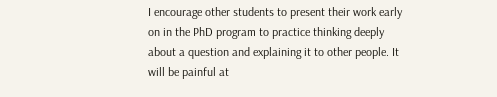I encourage other students to present their work early on in the PhD program to practice thinking deeply about a question and explaining it to other people. It will be painful at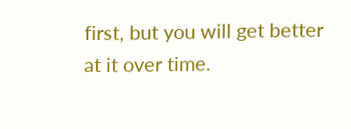first, but you will get better at it over time.